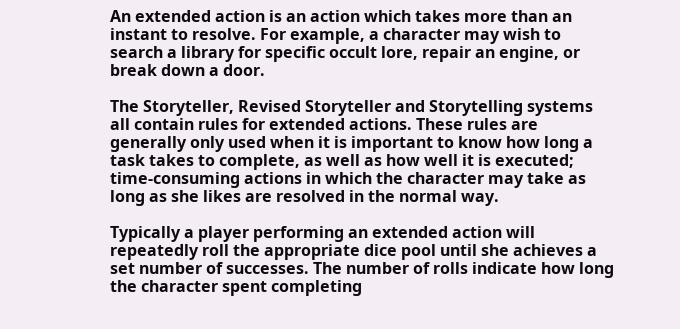An extended action is an action which takes more than an instant to resolve. For example, a character may wish to search a library for specific occult lore, repair an engine, or break down a door.

The Storyteller, Revised Storyteller and Storytelling systems all contain rules for extended actions. These rules are generally only used when it is important to know how long a task takes to complete, as well as how well it is executed; time-consuming actions in which the character may take as long as she likes are resolved in the normal way.

Typically a player performing an extended action will repeatedly roll the appropriate dice pool until she achieves a set number of successes. The number of rolls indicate how long the character spent completing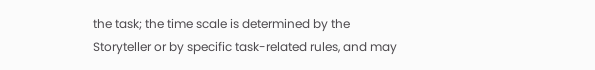the task; the time scale is determined by the Storyteller or by specific task-related rules, and may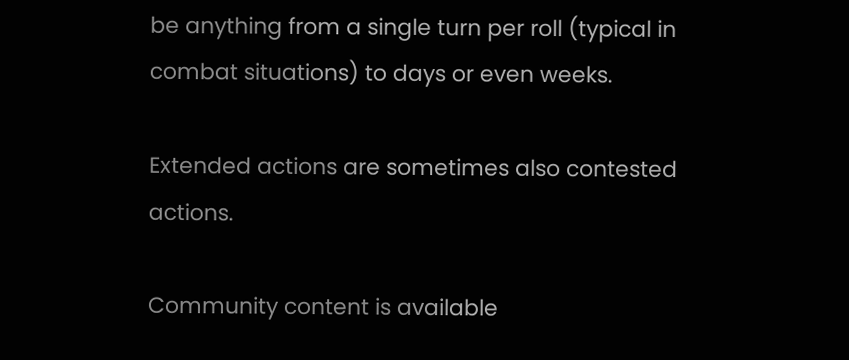be anything from a single turn per roll (typical in combat situations) to days or even weeks.

Extended actions are sometimes also contested actions.

Community content is available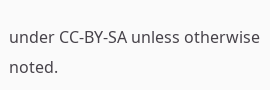under CC-BY-SA unless otherwise noted.